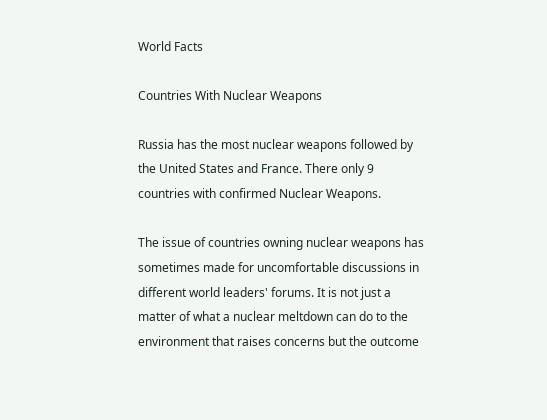World Facts

Countries With Nuclear Weapons

Russia has the most nuclear weapons followed by the United States and France. There only 9 countries with confirmed Nuclear Weapons.

The issue of countries owning nuclear weapons has sometimes made for uncomfortable discussions in different world leaders' forums. It is not just a matter of what a nuclear meltdown can do to the environment that raises concerns but the outcome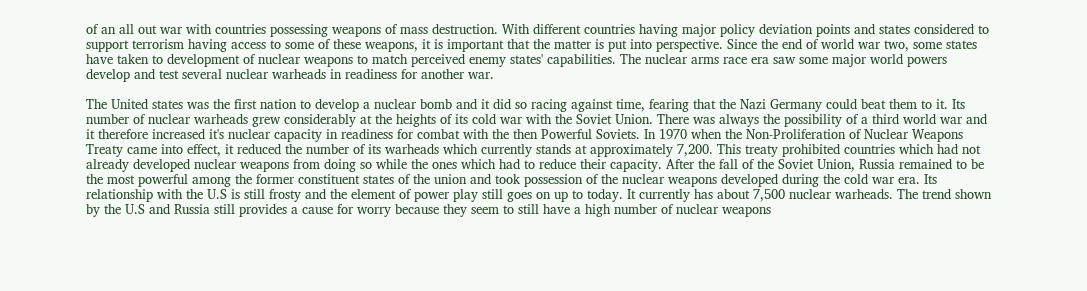of an all out war with countries possessing weapons of mass destruction. With different countries having major policy deviation points and states considered to support terrorism having access to some of these weapons, it is important that the matter is put into perspective. Since the end of world war two, some states have taken to development of nuclear weapons to match perceived enemy states' capabilities. The nuclear arms race era saw some major world powers develop and test several nuclear warheads in readiness for another war.

The United states was the first nation to develop a nuclear bomb and it did so racing against time, fearing that the Nazi Germany could beat them to it. Its number of nuclear warheads grew considerably at the heights of its cold war with the Soviet Union. There was always the possibility of a third world war and it therefore increased it's nuclear capacity in readiness for combat with the then Powerful Soviets. In 1970 when the Non-Proliferation of Nuclear Weapons Treaty came into effect, it reduced the number of its warheads which currently stands at approximately 7,200. This treaty prohibited countries which had not already developed nuclear weapons from doing so while the ones which had to reduce their capacity. After the fall of the Soviet Union, Russia remained to be the most powerful among the former constituent states of the union and took possession of the nuclear weapons developed during the cold war era. Its relationship with the U.S is still frosty and the element of power play still goes on up to today. It currently has about 7,500 nuclear warheads. The trend shown by the U.S and Russia still provides a cause for worry because they seem to still have a high number of nuclear weapons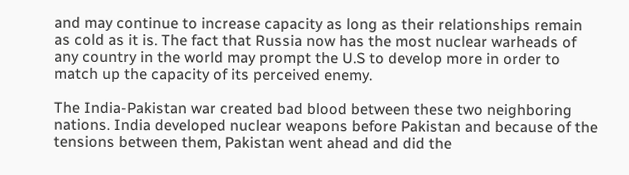and may continue to increase capacity as long as their relationships remain as cold as it is. The fact that Russia now has the most nuclear warheads of any country in the world may prompt the U.S to develop more in order to match up the capacity of its perceived enemy.

The India-Pakistan war created bad blood between these two neighboring nations. India developed nuclear weapons before Pakistan and because of the tensions between them, Pakistan went ahead and did the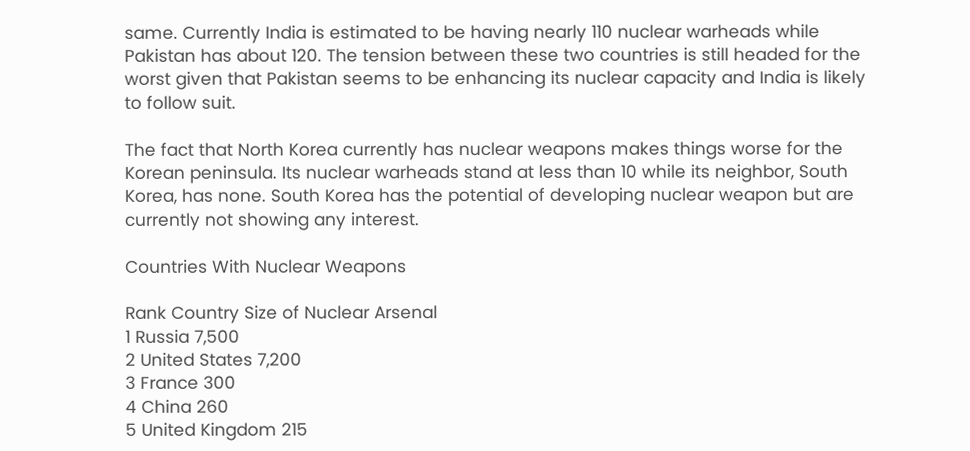same. Currently India is estimated to be having nearly 110 nuclear warheads while Pakistan has about 120. The tension between these two countries is still headed for the worst given that Pakistan seems to be enhancing its nuclear capacity and India is likely to follow suit.

The fact that North Korea currently has nuclear weapons makes things worse for the Korean peninsula. Its nuclear warheads stand at less than 10 while its neighbor, South Korea, has none. South Korea has the potential of developing nuclear weapon but are currently not showing any interest.

Countries With Nuclear Weapons

Rank Country Size of Nuclear Arsenal
1 Russia 7,500
2 United States 7,200
3 France 300
4 China 260
5 United Kingdom 215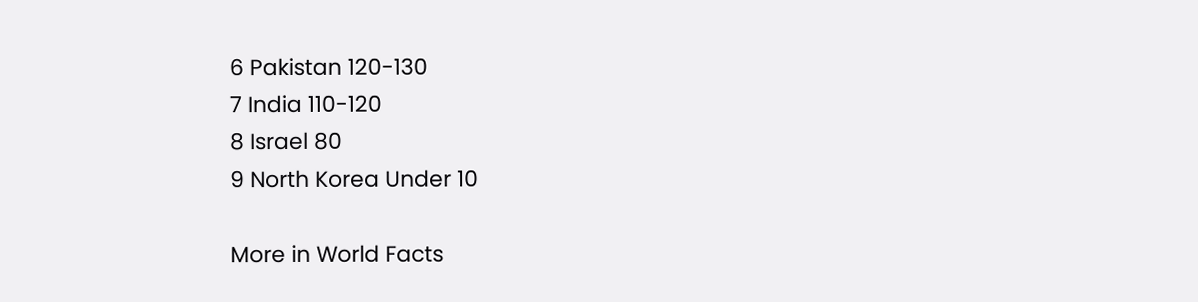6 Pakistan 120-130
7 India 110-120
8 Israel 80
9 North Korea Under 10

More in World Facts